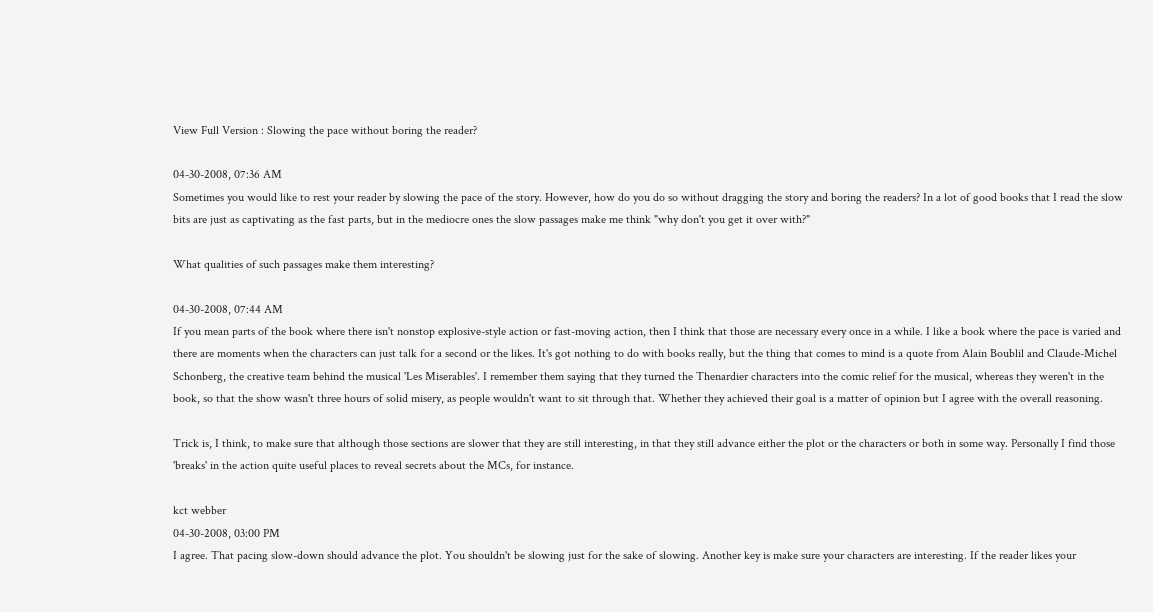View Full Version : Slowing the pace without boring the reader?

04-30-2008, 07:36 AM
Sometimes you would like to rest your reader by slowing the pace of the story. However, how do you do so without dragging the story and boring the readers? In a lot of good books that I read the slow bits are just as captivating as the fast parts, but in the mediocre ones the slow passages make me think "why don't you get it over with?"

What qualities of such passages make them interesting?

04-30-2008, 07:44 AM
If you mean parts of the book where there isn't nonstop explosive-style action or fast-moving action, then I think that those are necessary every once in a while. I like a book where the pace is varied and there are moments when the characters can just talk for a second or the likes. It's got nothing to do with books really, but the thing that comes to mind is a quote from Alain Boublil and Claude-Michel Schonberg, the creative team behind the musical 'Les Miserables'. I remember them saying that they turned the Thenardier characters into the comic relief for the musical, whereas they weren't in the book, so that the show wasn't three hours of solid misery, as people wouldn't want to sit through that. Whether they achieved their goal is a matter of opinion but I agree with the overall reasoning.

Trick is, I think, to make sure that although those sections are slower that they are still interesting, in that they still advance either the plot or the characters or both in some way. Personally I find those 'breaks' in the action quite useful places to reveal secrets about the MCs, for instance.

kct webber
04-30-2008, 03:00 PM
I agree. That pacing slow-down should advance the plot. You shouldn't be slowing just for the sake of slowing. Another key is make sure your characters are interesting. If the reader likes your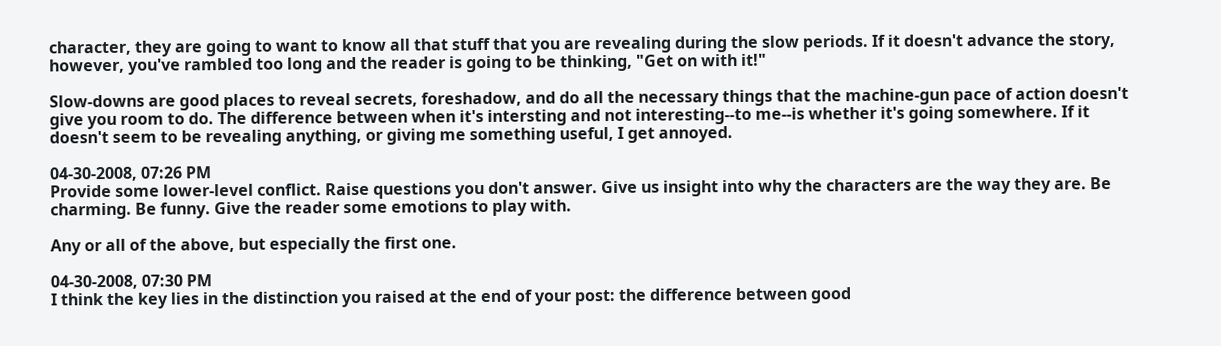character, they are going to want to know all that stuff that you are revealing during the slow periods. If it doesn't advance the story, however, you've rambled too long and the reader is going to be thinking, "Get on with it!"

Slow-downs are good places to reveal secrets, foreshadow, and do all the necessary things that the machine-gun pace of action doesn't give you room to do. The difference between when it's intersting and not interesting--to me--is whether it's going somewhere. If it doesn't seem to be revealing anything, or giving me something useful, I get annoyed.

04-30-2008, 07:26 PM
Provide some lower-level conflict. Raise questions you don't answer. Give us insight into why the characters are the way they are. Be charming. Be funny. Give the reader some emotions to play with.

Any or all of the above, but especially the first one.

04-30-2008, 07:30 PM
I think the key lies in the distinction you raised at the end of your post: the difference between good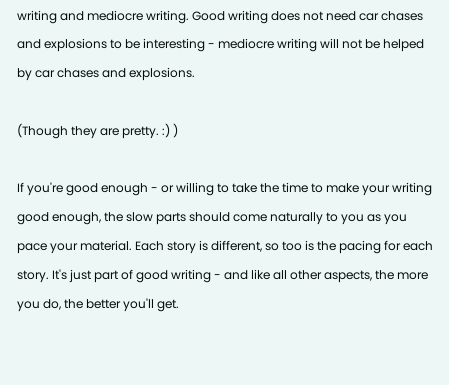writing and mediocre writing. Good writing does not need car chases and explosions to be interesting - mediocre writing will not be helped by car chases and explosions.

(Though they are pretty. :) )

If you're good enough - or willing to take the time to make your writing good enough, the slow parts should come naturally to you as you pace your material. Each story is different, so too is the pacing for each story. It's just part of good writing - and like all other aspects, the more you do, the better you'll get.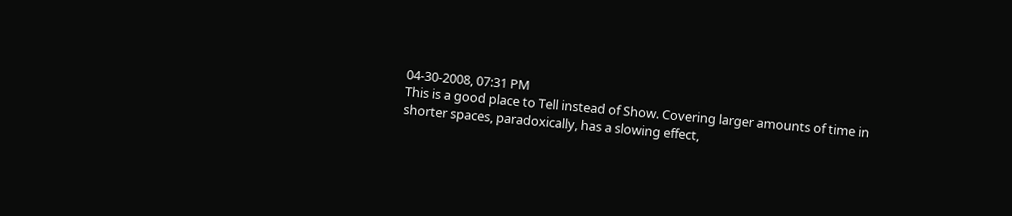04-30-2008, 07:31 PM
This is a good place to Tell instead of Show. Covering larger amounts of time in shorter spaces, paradoxically, has a slowing effect,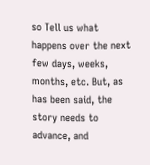so Tell us what happens over the next few days, weeks, months, etc. But, as has been said, the story needs to advance, and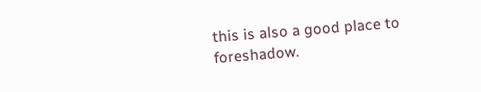this is also a good place to foreshadow.